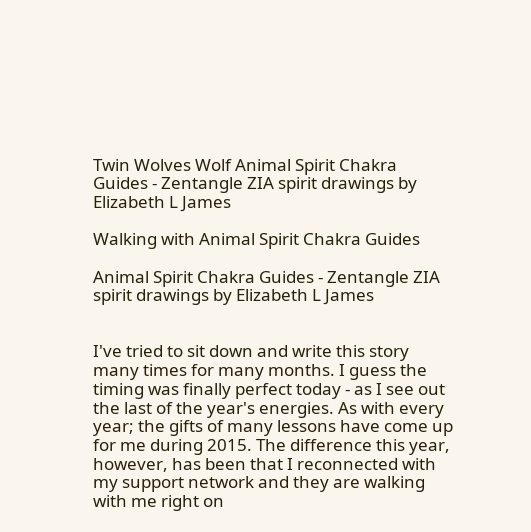Twin Wolves Wolf Animal Spirit Chakra Guides - Zentangle ZIA spirit drawings by Elizabeth L James

Walking with Animal Spirit Chakra Guides

Animal Spirit Chakra Guides - Zentangle ZIA spirit drawings by Elizabeth L James


I've tried to sit down and write this story many times for many months. I guess the timing was finally perfect today - as I see out the last of the year's energies. As with every year; the gifts of many lessons have come up for me during 2015. The difference this year, however, has been that I reconnected with my support network and they are walking with me right on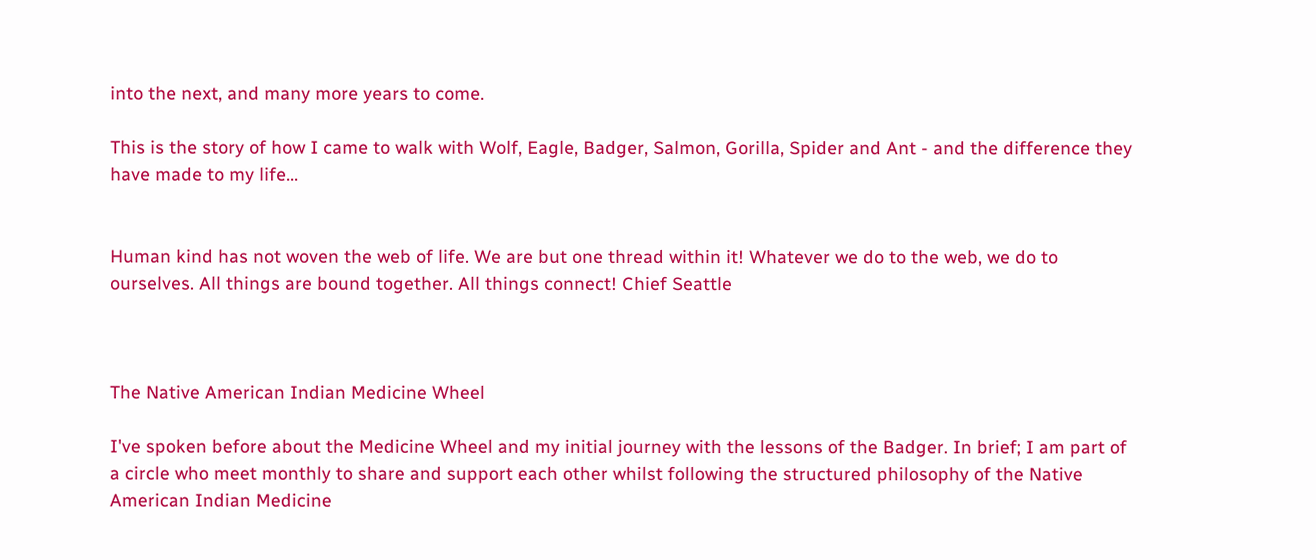into the next, and many more years to come.

This is the story of how I came to walk with Wolf, Eagle, Badger, Salmon, Gorilla, Spider and Ant - and the difference they have made to my life...


Human kind has not woven the web of life. We are but one thread within it! Whatever we do to the web, we do to ourselves. All things are bound together. All things connect! Chief Seattle



The Native American Indian Medicine Wheel

I've spoken before about the Medicine Wheel and my initial journey with the lessons of the Badger. In brief; I am part of a circle who meet monthly to share and support each other whilst following the structured philosophy of the Native American Indian Medicine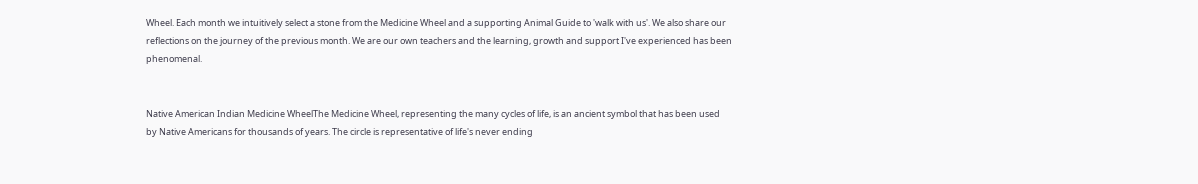Wheel. Each month we intuitively select a stone from the Medicine Wheel and a supporting Animal Guide to 'walk with us'. We also share our reflections on the journey of the previous month. We are our own teachers and the learning, growth and support I've experienced has been phenomenal.


Native American Indian Medicine WheelThe Medicine Wheel, representing the many cycles of life, is an ancient symbol that has been used by Native Americans for thousands of years. The circle is representative of life's never ending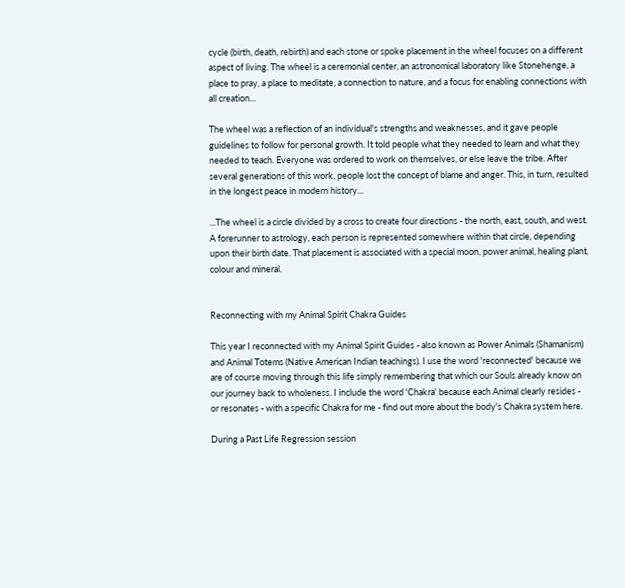cycle (birth, death, rebirth) and each stone or spoke placement in the wheel focuses on a different aspect of living. The wheel is a ceremonial center, an astronomical laboratory like Stonehenge, a place to pray, a place to meditate, a connection to nature, and a focus for enabling connections with all creation...

The wheel was a reflection of an individual's strengths and weaknesses, and it gave people guidelines to follow for personal growth. It told people what they needed to learn and what they needed to teach. Everyone was ordered to work on themselves, or else leave the tribe. After several generations of this work, people lost the concept of blame and anger. This, in turn, resulted in the longest peace in modern history...

...The wheel is a circle divided by a cross to create four directions - the north, east, south, and west. A forerunner to astrology, each person is represented somewhere within that circle, depending upon their birth date. That placement is associated with a special moon, power animal, healing plant, colour and mineral.


Reconnecting with my Animal Spirit Chakra Guides

This year I reconnected with my Animal Spirit Guides - also known as Power Animals (Shamanism) and Animal Totems (Native American Indian teachings). I use the word 'reconnected' because we are of course moving through this life simply remembering that which our Souls already know on our journey back to wholeness. I include the word 'Chakra' because each Animal clearly resides - or resonates - with a specific Chakra for me - find out more about the body's Chakra system here.

During a Past Life Regression session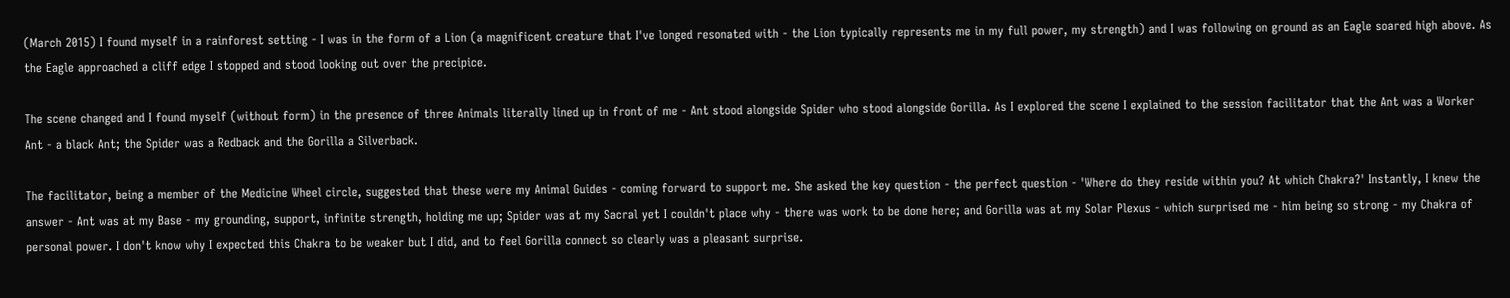(March 2015) I found myself in a rainforest setting - I was in the form of a Lion (a magnificent creature that I've longed resonated with - the Lion typically represents me in my full power, my strength) and I was following on ground as an Eagle soared high above. As the Eagle approached a cliff edge I stopped and stood looking out over the precipice.

The scene changed and I found myself (without form) in the presence of three Animals literally lined up in front of me - Ant stood alongside Spider who stood alongside Gorilla. As I explored the scene I explained to the session facilitator that the Ant was a Worker Ant - a black Ant; the Spider was a Redback and the Gorilla a Silverback.

The facilitator, being a member of the Medicine Wheel circle, suggested that these were my Animal Guides - coming forward to support me. She asked the key question - the perfect question - 'Where do they reside within you? At which Chakra?' Instantly, I knew the answer - Ant was at my Base - my grounding, support, infinite strength, holding me up; Spider was at my Sacral yet I couldn't place why - there was work to be done here; and Gorilla was at my Solar Plexus - which surprised me - him being so strong - my Chakra of personal power. I don't know why I expected this Chakra to be weaker but I did, and to feel Gorilla connect so clearly was a pleasant surprise.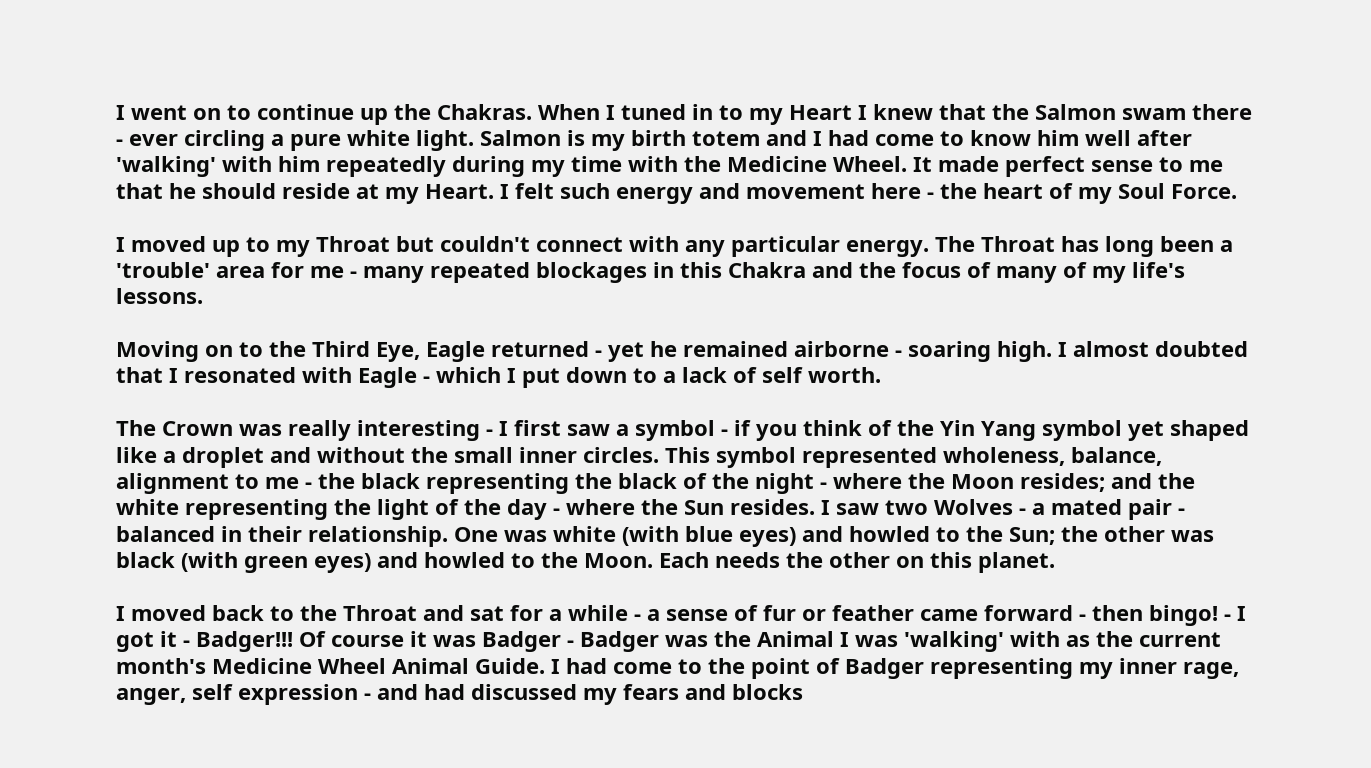I went on to continue up the Chakras. When I tuned in to my Heart I knew that the Salmon swam there - ever circling a pure white light. Salmon is my birth totem and I had come to know him well after 'walking' with him repeatedly during my time with the Medicine Wheel. It made perfect sense to me that he should reside at my Heart. I felt such energy and movement here - the heart of my Soul Force.

I moved up to my Throat but couldn't connect with any particular energy. The Throat has long been a 'trouble' area for me - many repeated blockages in this Chakra and the focus of many of my life's lessons.

Moving on to the Third Eye, Eagle returned - yet he remained airborne - soaring high. I almost doubted that I resonated with Eagle - which I put down to a lack of self worth.

The Crown was really interesting - I first saw a symbol - if you think of the Yin Yang symbol yet shaped like a droplet and without the small inner circles. This symbol represented wholeness, balance, alignment to me - the black representing the black of the night - where the Moon resides; and the white representing the light of the day - where the Sun resides. I saw two Wolves - a mated pair - balanced in their relationship. One was white (with blue eyes) and howled to the Sun; the other was black (with green eyes) and howled to the Moon. Each needs the other on this planet.

I moved back to the Throat and sat for a while - a sense of fur or feather came forward - then bingo! - I got it - Badger!!! Of course it was Badger - Badger was the Animal I was 'walking' with as the current month's Medicine Wheel Animal Guide. I had come to the point of Badger representing my inner rage, anger, self expression - and had discussed my fears and blocks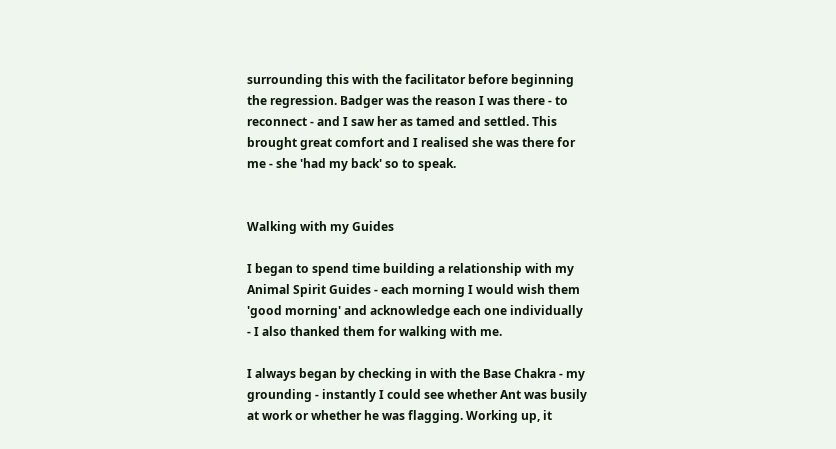surrounding this with the facilitator before beginning the regression. Badger was the reason I was there - to reconnect - and I saw her as tamed and settled. This brought great comfort and I realised she was there for me - she 'had my back' so to speak.


Walking with my Guides

I began to spend time building a relationship with my Animal Spirit Guides - each morning I would wish them 'good morning' and acknowledge each one individually - I also thanked them for walking with me.

I always began by checking in with the Base Chakra - my grounding - instantly I could see whether Ant was busily at work or whether he was flagging. Working up, it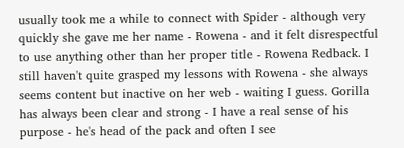usually took me a while to connect with Spider - although very quickly she gave me her name - Rowena - and it felt disrespectful to use anything other than her proper title - Rowena Redback. I still haven't quite grasped my lessons with Rowena - she always seems content but inactive on her web - waiting I guess. Gorilla has always been clear and strong - I have a real sense of his purpose - he's head of the pack and often I see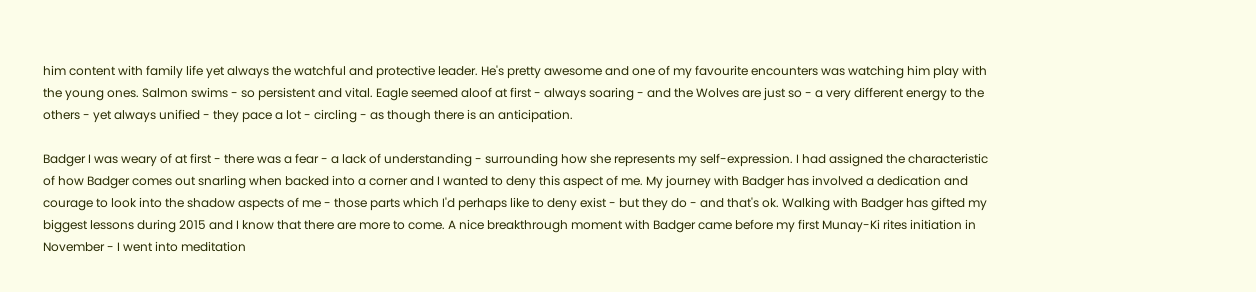him content with family life yet always the watchful and protective leader. He's pretty awesome and one of my favourite encounters was watching him play with the young ones. Salmon swims - so persistent and vital. Eagle seemed aloof at first - always soaring - and the Wolves are just so - a very different energy to the others - yet always unified - they pace a lot - circling - as though there is an anticipation.

Badger I was weary of at first - there was a fear - a lack of understanding - surrounding how she represents my self-expression. I had assigned the characteristic of how Badger comes out snarling when backed into a corner and I wanted to deny this aspect of me. My journey with Badger has involved a dedication and courage to look into the shadow aspects of me - those parts which I'd perhaps like to deny exist - but they do - and that's ok. Walking with Badger has gifted my biggest lessons during 2015 and I know that there are more to come. A nice breakthrough moment with Badger came before my first Munay-Ki rites initiation in November - I went into meditation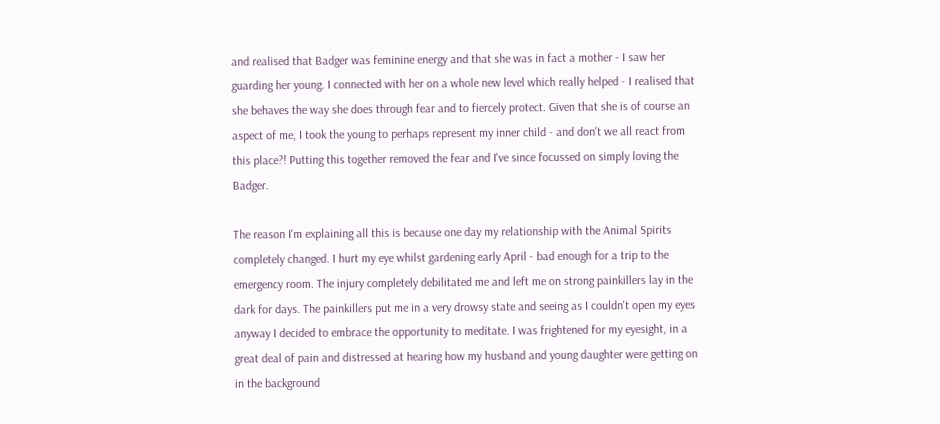and realised that Badger was feminine energy and that she was in fact a mother - I saw her guarding her young. I connected with her on a whole new level which really helped - I realised that she behaves the way she does through fear and to fiercely protect. Given that she is of course an aspect of me, I took the young to perhaps represent my inner child - and don't we all react from this place?! Putting this together removed the fear and I've since focussed on simply loving the Badger.

The reason I'm explaining all this is because one day my relationship with the Animal Spirits completely changed. I hurt my eye whilst gardening early April - bad enough for a trip to the emergency room. The injury completely debilitated me and left me on strong painkillers lay in the dark for days. The painkillers put me in a very drowsy state and seeing as I couldn't open my eyes anyway I decided to embrace the opportunity to meditate. I was frightened for my eyesight, in a great deal of pain and distressed at hearing how my husband and young daughter were getting on in the background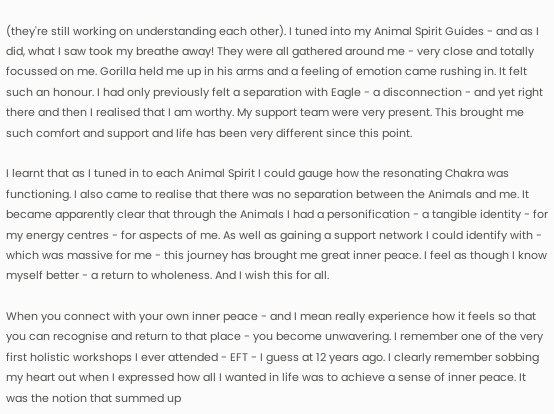(they're still working on understanding each other). I tuned into my Animal Spirit Guides - and as I did, what I saw took my breathe away! They were all gathered around me - very close and totally focussed on me. Gorilla held me up in his arms and a feeling of emotion came rushing in. It felt such an honour. I had only previously felt a separation with Eagle - a disconnection - and yet right there and then I realised that I am worthy. My support team were very present. This brought me such comfort and support and life has been very different since this point.

I learnt that as I tuned in to each Animal Spirit I could gauge how the resonating Chakra was functioning. I also came to realise that there was no separation between the Animals and me. It became apparently clear that through the Animals I had a personification - a tangible identity - for my energy centres - for aspects of me. As well as gaining a support network I could identify with - which was massive for me - this journey has brought me great inner peace. I feel as though I know myself better - a return to wholeness. And I wish this for all.

When you connect with your own inner peace - and I mean really experience how it feels so that you can recognise and return to that place - you become unwavering. I remember one of the very first holistic workshops I ever attended - EFT - I guess at 12 years ago. I clearly remember sobbing my heart out when I expressed how all I wanted in life was to achieve a sense of inner peace. It was the notion that summed up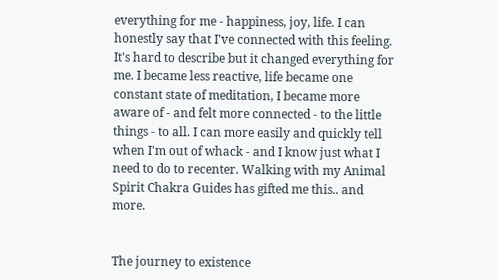everything for me - happiness, joy, life. I can honestly say that I've connected with this feeling. It's hard to describe but it changed everything for me. I became less reactive, life became one constant state of meditation, I became more aware of - and felt more connected - to the little things - to all. I can more easily and quickly tell when I'm out of whack - and I know just what I need to do to recenter. Walking with my Animal Spirit Chakra Guides has gifted me this.. and more.


The journey to existence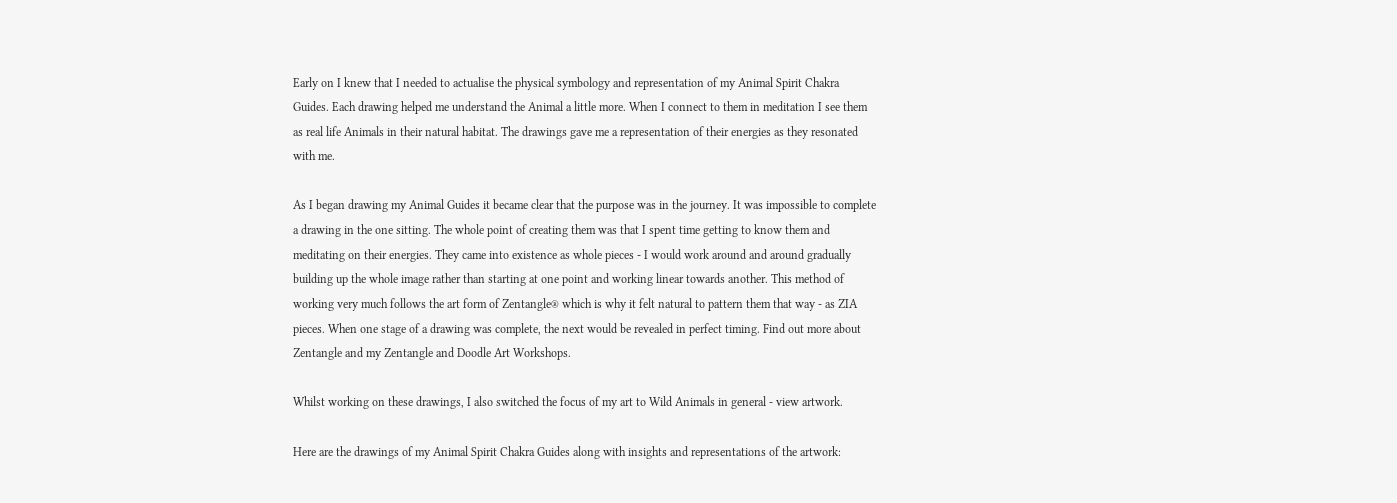Early on I knew that I needed to actualise the physical symbology and representation of my Animal Spirit Chakra Guides. Each drawing helped me understand the Animal a little more. When I connect to them in meditation I see them as real life Animals in their natural habitat. The drawings gave me a representation of their energies as they resonated with me.

As I began drawing my Animal Guides it became clear that the purpose was in the journey. It was impossible to complete a drawing in the one sitting. The whole point of creating them was that I spent time getting to know them and meditating on their energies. They came into existence as whole pieces - I would work around and around gradually building up the whole image rather than starting at one point and working linear towards another. This method of working very much follows the art form of Zentangle® which is why it felt natural to pattern them that way - as ZIA pieces. When one stage of a drawing was complete, the next would be revealed in perfect timing. Find out more about Zentangle and my Zentangle and Doodle Art Workshops.

Whilst working on these drawings, I also switched the focus of my art to Wild Animals in general - view artwork.

Here are the drawings of my Animal Spirit Chakra Guides along with insights and representations of the artwork: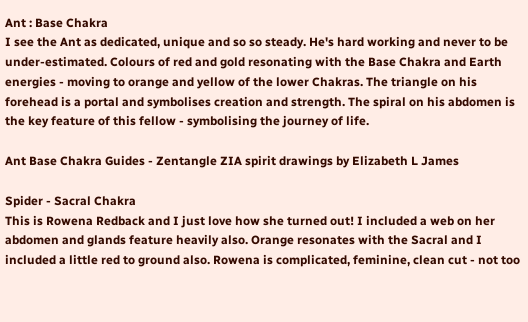Ant : Base Chakra
I see the Ant as dedicated, unique and so so steady. He's hard working and never to be under-estimated. Colours of red and gold resonating with the Base Chakra and Earth energies - moving to orange and yellow of the lower Chakras. The triangle on his forehead is a portal and symbolises creation and strength. The spiral on his abdomen is the key feature of this fellow - symbolising the journey of life.

Ant Base Chakra Guides - Zentangle ZIA spirit drawings by Elizabeth L James

Spider - Sacral Chakra
This is Rowena Redback and I just love how she turned out! I included a web on her abdomen and glands feature heavily also. Orange resonates with the Sacral and I included a little red to ground also. Rowena is complicated, feminine, clean cut - not too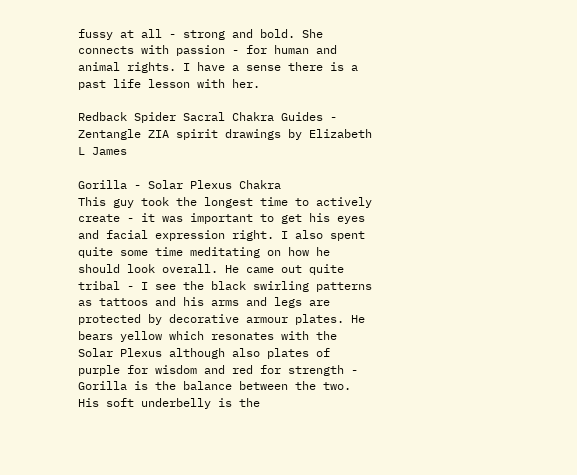fussy at all - strong and bold. She connects with passion - for human and animal rights. I have a sense there is a past life lesson with her.

Redback Spider Sacral Chakra Guides - Zentangle ZIA spirit drawings by Elizabeth L James

Gorilla - Solar Plexus Chakra
This guy took the longest time to actively create - it was important to get his eyes and facial expression right. I also spent quite some time meditating on how he should look overall. He came out quite tribal - I see the black swirling patterns as tattoos and his arms and legs are protected by decorative armour plates. He bears yellow which resonates with the Solar Plexus although also plates of purple for wisdom and red for strength - Gorilla is the balance between the two. His soft underbelly is the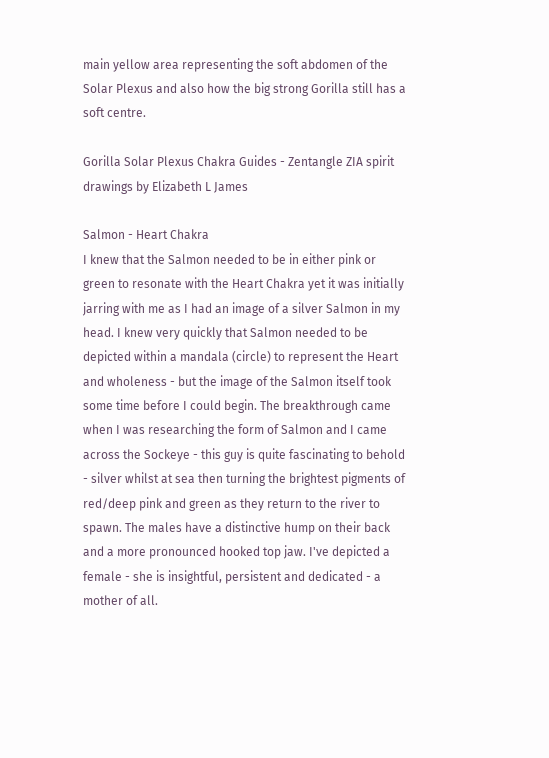main yellow area representing the soft abdomen of the Solar Plexus and also how the big strong Gorilla still has a soft centre.

Gorilla Solar Plexus Chakra Guides - Zentangle ZIA spirit drawings by Elizabeth L James

Salmon - Heart Chakra
I knew that the Salmon needed to be in either pink or green to resonate with the Heart Chakra yet it was initially jarring with me as I had an image of a silver Salmon in my head. I knew very quickly that Salmon needed to be depicted within a mandala (circle) to represent the Heart and wholeness - but the image of the Salmon itself took some time before I could begin. The breakthrough came when I was researching the form of Salmon and I came across the Sockeye - this guy is quite fascinating to behold - silver whilst at sea then turning the brightest pigments of red/deep pink and green as they return to the river to spawn. The males have a distinctive hump on their back and a more pronounced hooked top jaw. I've depicted a female - she is insightful, persistent and dedicated - a mother of all.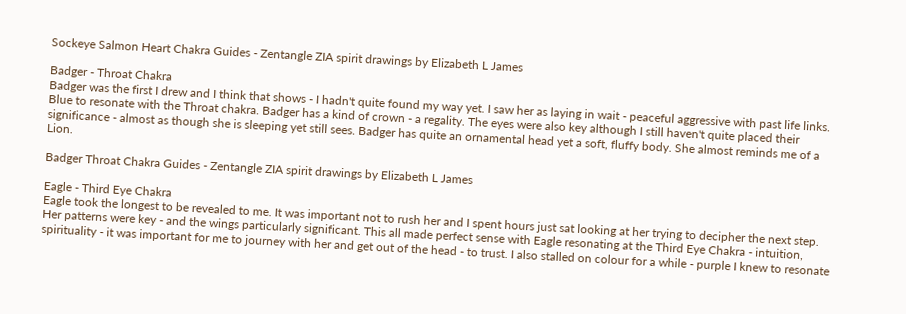Sockeye Salmon Heart Chakra Guides - Zentangle ZIA spirit drawings by Elizabeth L James

Badger - Throat Chakra
Badger was the first I drew and I think that shows - I hadn't quite found my way yet. I saw her as laying in wait - peaceful aggressive with past life links. Blue to resonate with the Throat chakra. Badger has a kind of crown - a regality. The eyes were also key although I still haven't quite placed their significance - almost as though she is sleeping yet still sees. Badger has quite an ornamental head yet a soft, fluffy body. She almost reminds me of a Lion.

Badger Throat Chakra Guides - Zentangle ZIA spirit drawings by Elizabeth L James

Eagle - Third Eye Chakra
Eagle took the longest to be revealed to me. It was important not to rush her and I spent hours just sat looking at her trying to decipher the next step. Her patterns were key - and the wings particularly significant. This all made perfect sense with Eagle resonating at the Third Eye Chakra - intuition, spirituality - it was important for me to journey with her and get out of the head - to trust. I also stalled on colour for a while - purple I knew to resonate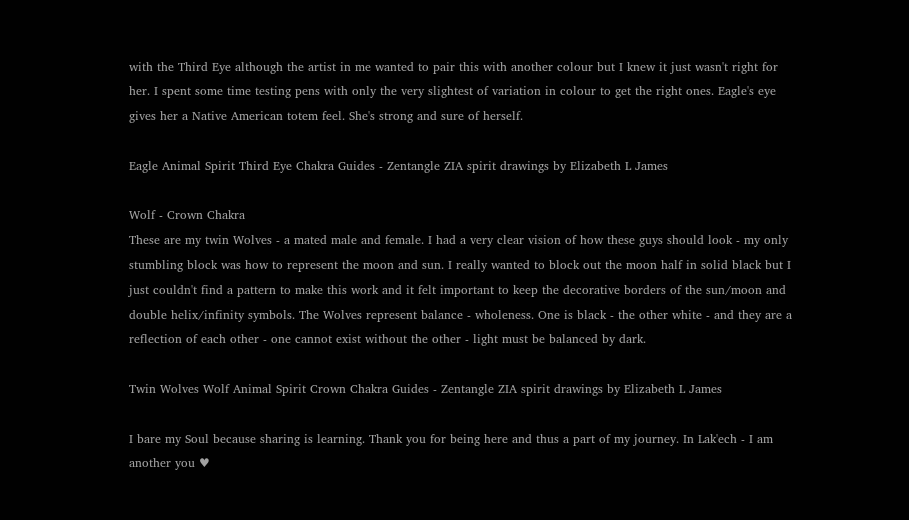with the Third Eye although the artist in me wanted to pair this with another colour but I knew it just wasn't right for her. I spent some time testing pens with only the very slightest of variation in colour to get the right ones. Eagle's eye gives her a Native American totem feel. She's strong and sure of herself.

Eagle Animal Spirit Third Eye Chakra Guides - Zentangle ZIA spirit drawings by Elizabeth L James

Wolf - Crown Chakra
These are my twin Wolves - a mated male and female. I had a very clear vision of how these guys should look - my only stumbling block was how to represent the moon and sun. I really wanted to block out the moon half in solid black but I just couldn't find a pattern to make this work and it felt important to keep the decorative borders of the sun/moon and double helix/infinity symbols. The Wolves represent balance - wholeness. One is black - the other white - and they are a reflection of each other - one cannot exist without the other - light must be balanced by dark.

Twin Wolves Wolf Animal Spirit Crown Chakra Guides - Zentangle ZIA spirit drawings by Elizabeth L James

I bare my Soul because sharing is learning. Thank you for being here and thus a part of my journey. In Lak'ech - I am another you ♥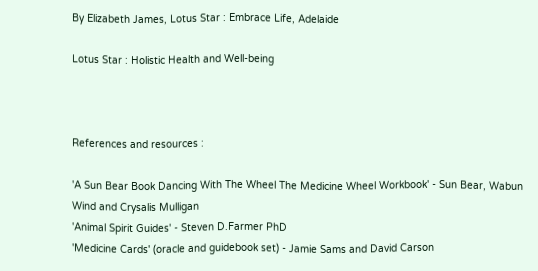By Elizabeth James, Lotus Star : Embrace Life, Adelaide

Lotus Star : Holistic Health and Well-being



References and resources :

'A Sun Bear Book Dancing With The Wheel The Medicine Wheel Workbook' - Sun Bear, Wabun Wind and Crysalis Mulligan
'Animal Spirit Guides' - Steven D.Farmer PhD
'Medicine Cards' (oracle and guidebook set) - Jamie Sams and David Carson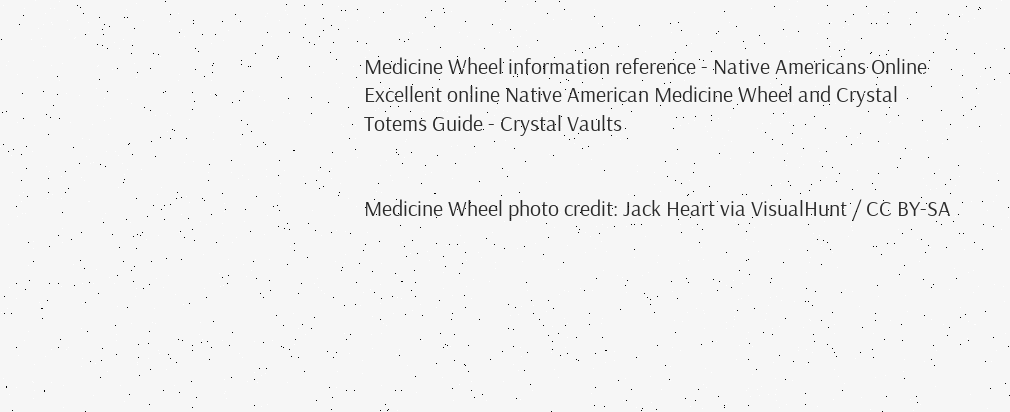Medicine Wheel information reference - Native Americans Online
Excellent online Native American Medicine Wheel and Crystal Totems Guide - Crystal Vaults


Medicine Wheel photo credit: Jack Heart via VisualHunt / CC BY-SA